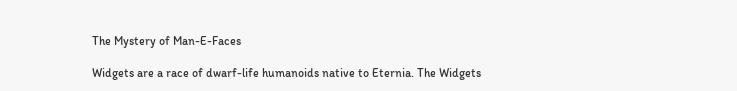The Mystery of Man-E-Faces

Widgets are a race of dwarf-life humanoids native to Eternia. The Widgets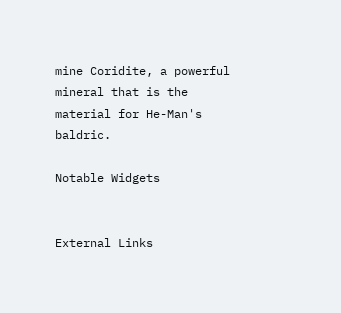mine Coridite, a powerful mineral that is the material for He-Man's baldric.

Notable Widgets


External Links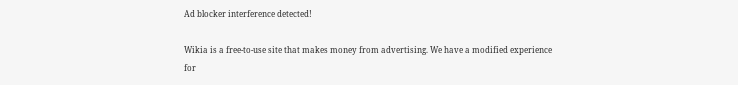Ad blocker interference detected!

Wikia is a free-to-use site that makes money from advertising. We have a modified experience for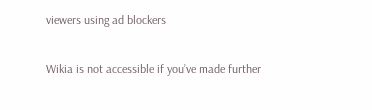viewers using ad blockers

Wikia is not accessible if you’ve made further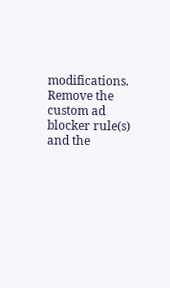modifications. Remove the custom ad blocker rule(s) and the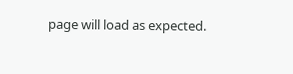page will load as expected.